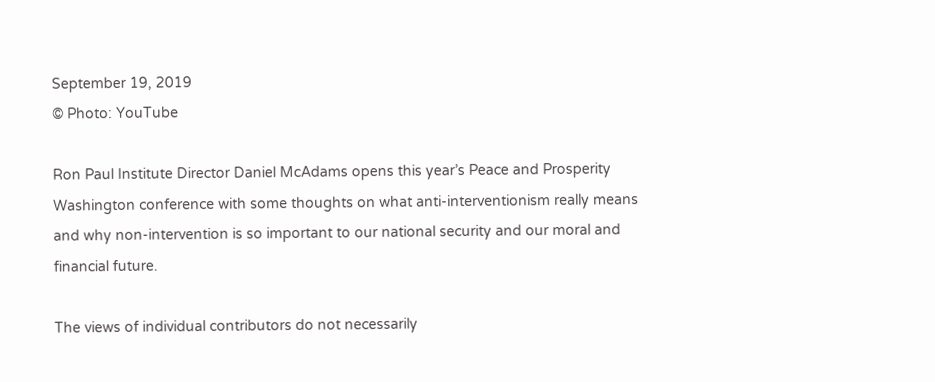September 19, 2019
© Photo: YouTube

Ron Paul Institute Director Daniel McAdams opens this year’s Peace and Prosperity Washington conference with some thoughts on what anti-interventionism really means and why non-intervention is so important to our national security and our moral and financial future.

The views of individual contributors do not necessarily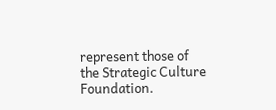represent those of the Strategic Culture Foundation.